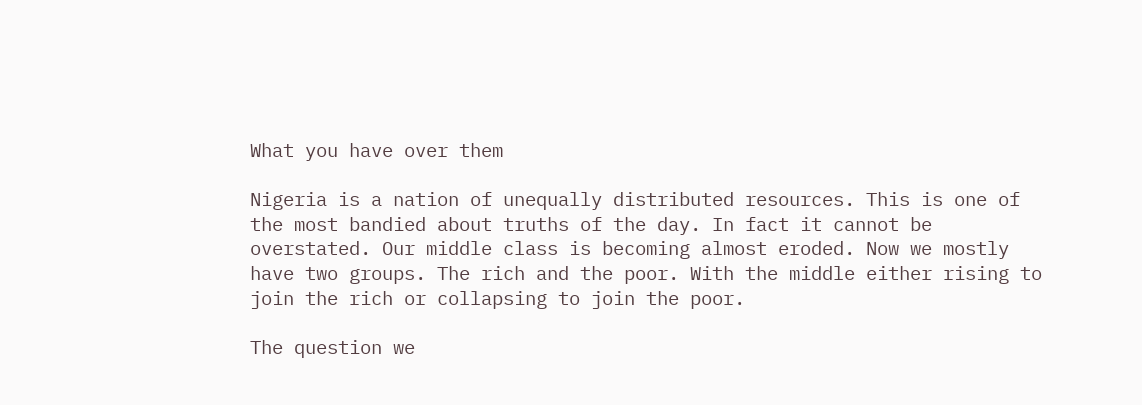What you have over them

Nigeria is a nation of unequally distributed resources. This is one of the most bandied about truths of the day. In fact it cannot be overstated. Our middle class is becoming almost eroded. Now we mostly have two groups. The rich and the poor. With the middle either rising to join the rich or collapsing to join the poor.

The question we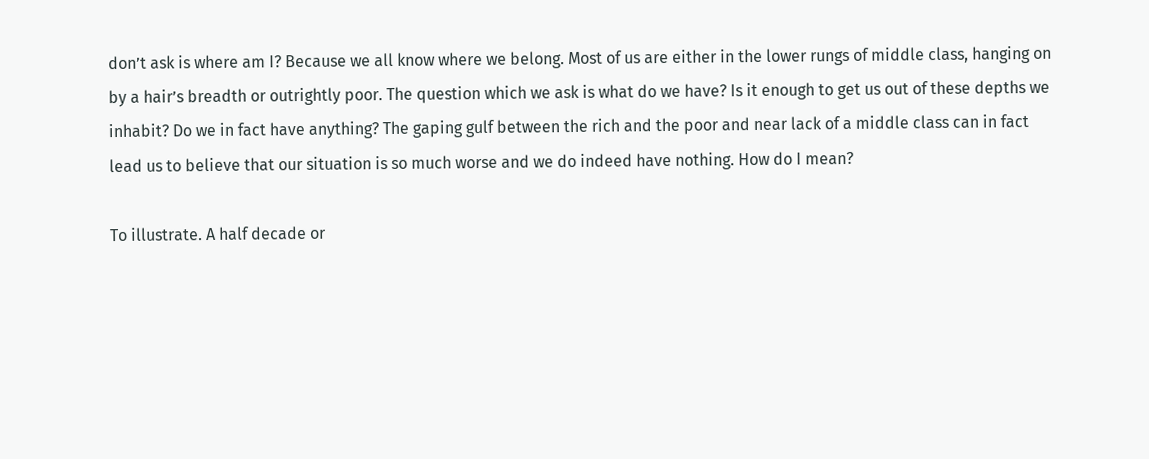don’t ask is where am I? Because we all know where we belong. Most of us are either in the lower rungs of middle class, hanging on by a hair’s breadth or outrightly poor. The question which we ask is what do we have? Is it enough to get us out of these depths we inhabit? Do we in fact have anything? The gaping gulf between the rich and the poor and near lack of a middle class can in fact lead us to believe that our situation is so much worse and we do indeed have nothing. How do I mean?

To illustrate. A half decade or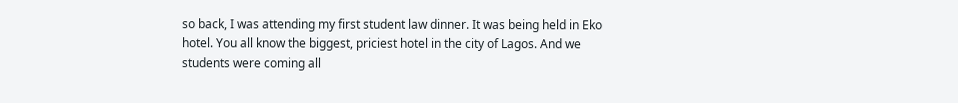so back, I was attending my first student law dinner. It was being held in Eko hotel. You all know the biggest, priciest hotel in the city of Lagos. And we students were coming all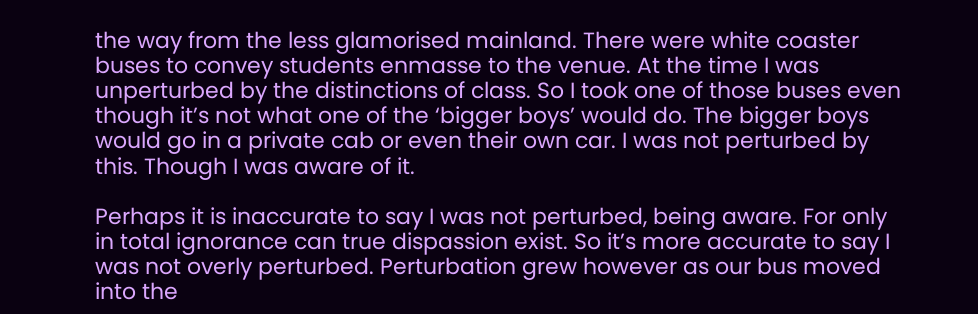the way from the less glamorised mainland. There were white coaster buses to convey students enmasse to the venue. At the time I was unperturbed by the distinctions of class. So I took one of those buses even though it’s not what one of the ‘bigger boys’ would do. The bigger boys would go in a private cab or even their own car. I was not perturbed by this. Though I was aware of it.

Perhaps it is inaccurate to say I was not perturbed, being aware. For only in total ignorance can true dispassion exist. So it’s more accurate to say I was not overly perturbed. Perturbation grew however as our bus moved into the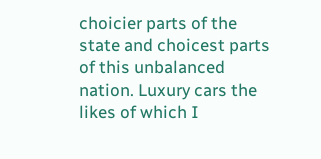choicier parts of the state and choicest parts of this unbalanced nation. Luxury cars the likes of which I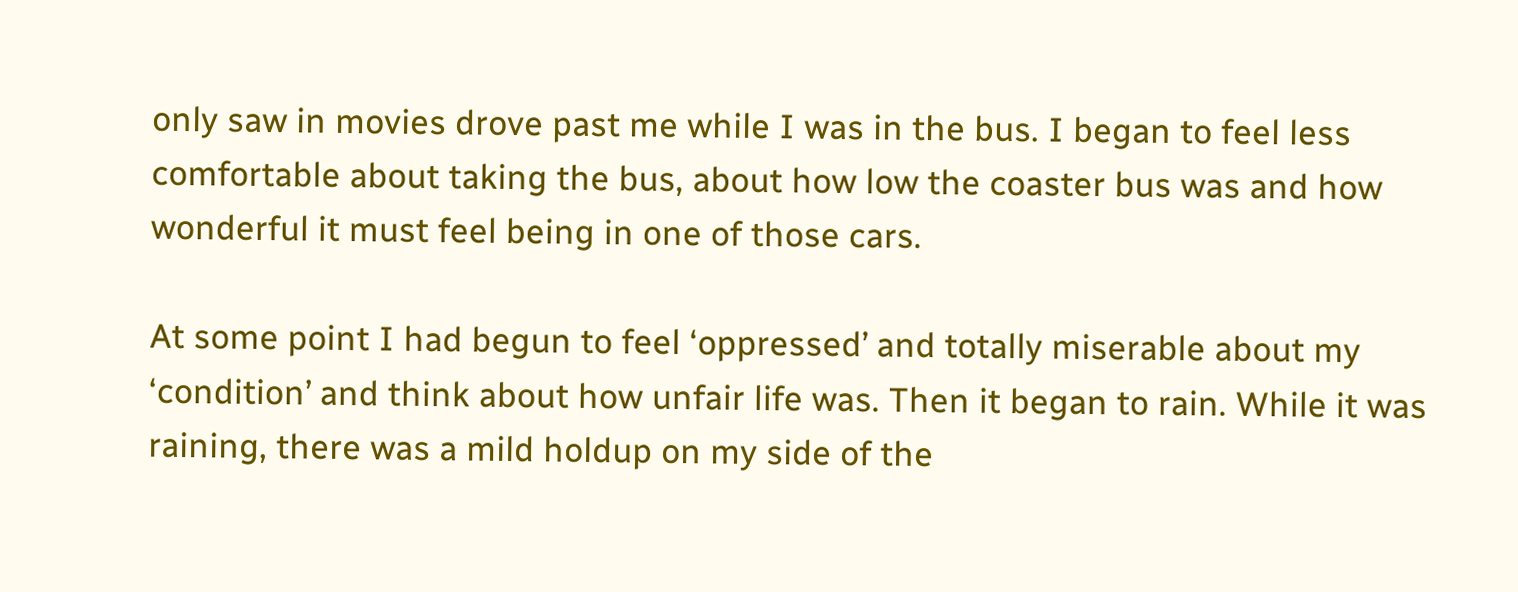only saw in movies drove past me while I was in the bus. I began to feel less comfortable about taking the bus, about how low the coaster bus was and how wonderful it must feel being in one of those cars.

At some point I had begun to feel ‘oppressed’ and totally miserable about my ‘condition’ and think about how unfair life was. Then it began to rain. While it was raining, there was a mild holdup on my side of the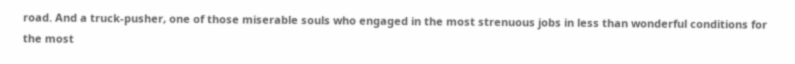road. And a truck-pusher, one of those miserable souls who engaged in the most strenuous jobs in less than wonderful conditions for the most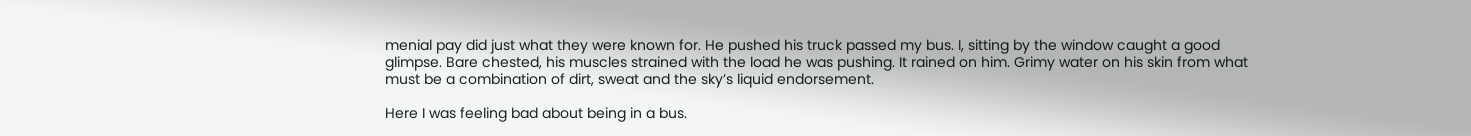menial pay did just what they were known for. He pushed his truck passed my bus. I, sitting by the window caught a good glimpse. Bare chested, his muscles strained with the load he was pushing. It rained on him. Grimy water on his skin from what must be a combination of dirt, sweat and the sky’s liquid endorsement.

Here I was feeling bad about being in a bus.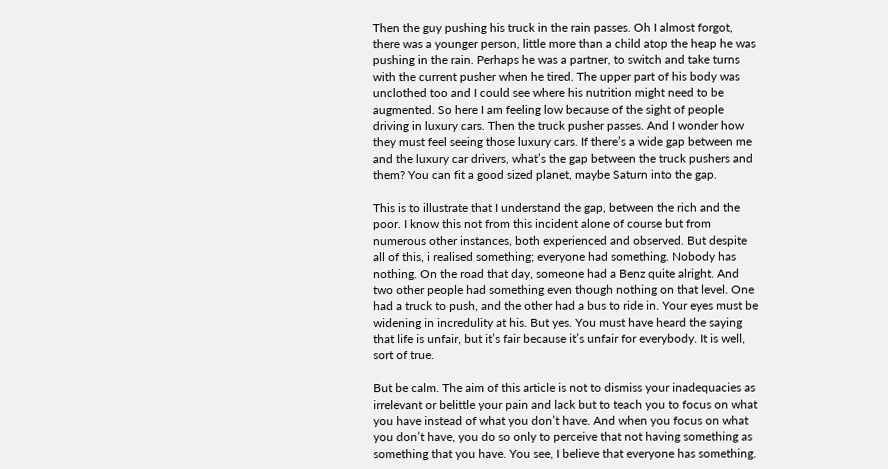Then the guy pushing his truck in the rain passes. Oh I almost forgot, there was a younger person, little more than a child atop the heap he was pushing in the rain. Perhaps he was a partner, to switch and take turns with the current pusher when he tired. The upper part of his body was unclothed too and I could see where his nutrition might need to be augmented. So here I am feeling low because of the sight of people driving in luxury cars. Then the truck pusher passes. And I wonder how they must feel seeing those luxury cars. If there’s a wide gap between me and the luxury car drivers, what’s the gap between the truck pushers and them? You can fit a good sized planet, maybe Saturn into the gap.

This is to illustrate that I understand the gap, between the rich and the poor. I know this not from this incident alone of course but from numerous other instances, both experienced and observed. But despite all of this, i realised something; everyone had something. Nobody has nothing. On the road that day, someone had a Benz quite alright. And two other people had something even though nothing on that level. One had a truck to push, and the other had a bus to ride in. Your eyes must be widening in incredulity at his. But yes. You must have heard the saying that life is unfair, but it’s fair because it’s unfair for everybody. It is well, sort of true.

But be calm. The aim of this article is not to dismiss your inadequacies as irrelevant or belittle your pain and lack but to teach you to focus on what you have instead of what you don’t have. And when you focus on what you don’t have, you do so only to perceive that not having something as something that you have. You see, I believe that everyone has something.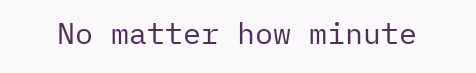No matter how minute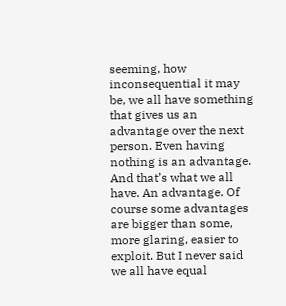seeming, how inconsequential it may be, we all have something that gives us an advantage over the next person. Even having nothing is an advantage. And that’s what we all have. An advantage. Of course some advantages are bigger than some, more glaring, easier to exploit. But I never said we all have equal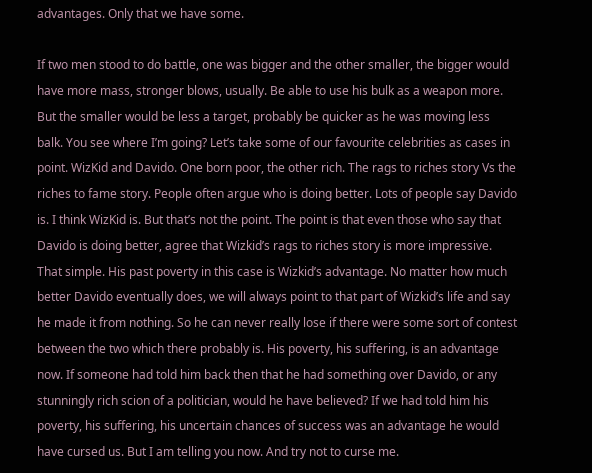advantages. Only that we have some.

If two men stood to do battle, one was bigger and the other smaller, the bigger would have more mass, stronger blows, usually. Be able to use his bulk as a weapon more. But the smaller would be less a target, probably be quicker as he was moving less balk. You see where I’m going? Let’s take some of our favourite celebrities as cases in point. WizKid and Davido. One born poor, the other rich. The rags to riches story Vs the riches to fame story. People often argue who is doing better. Lots of people say Davido is. I think WizKid is. But that’s not the point. The point is that even those who say that Davido is doing better, agree that Wizkid’s rags to riches story is more impressive. That simple. His past poverty in this case is Wizkid’s advantage. No matter how much better Davido eventually does, we will always point to that part of Wizkid’s life and say he made it from nothing. So he can never really lose if there were some sort of contest between the two which there probably is. His poverty, his suffering, is an advantage now. If someone had told him back then that he had something over Davido, or any stunningly rich scion of a politician, would he have believed? If we had told him his poverty, his suffering, his uncertain chances of success was an advantage he would have cursed us. But I am telling you now. And try not to curse me.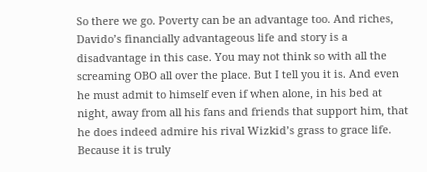So there we go. Poverty can be an advantage too. And riches, Davido’s financially advantageous life and story is a disadvantage in this case. You may not think so with all the screaming OBO all over the place. But I tell you it is. And even he must admit to himself even if when alone, in his bed at night, away from all his fans and friends that support him, that he does indeed admire his rival Wizkid’s grass to grace life. Because it is truly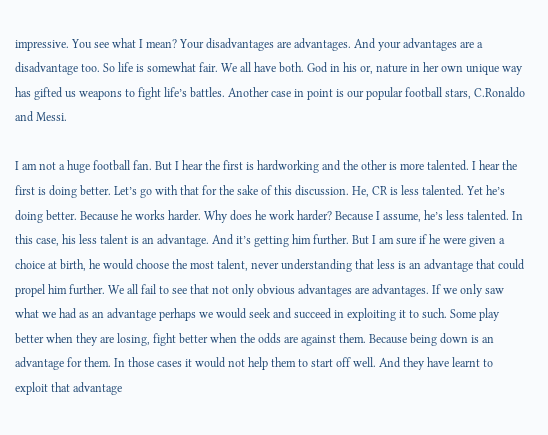impressive. You see what I mean? Your disadvantages are advantages. And your advantages are a disadvantage too. So life is somewhat fair. We all have both. God in his or, nature in her own unique way has gifted us weapons to fight life’s battles. Another case in point is our popular football stars, C.Ronaldo and Messi.

I am not a huge football fan. But I hear the first is hardworking and the other is more talented. I hear the first is doing better. Let’s go with that for the sake of this discussion. He, CR is less talented. Yet he’s doing better. Because he works harder. Why does he work harder? Because I assume, he’s less talented. In this case, his less talent is an advantage. And it’s getting him further. But I am sure if he were given a choice at birth, he would choose the most talent, never understanding that less is an advantage that could propel him further. We all fail to see that not only obvious advantages are advantages. If we only saw what we had as an advantage perhaps we would seek and succeed in exploiting it to such. Some play better when they are losing, fight better when the odds are against them. Because being down is an advantage for them. In those cases it would not help them to start off well. And they have learnt to exploit that advantage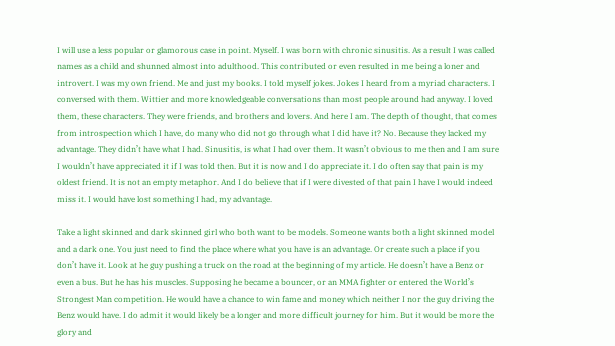I will use a less popular or glamorous case in point. Myself. I was born with chronic sinusitis. As a result I was called names as a child and shunned almost into adulthood. This contributed or even resulted in me being a loner and introvert. I was my own friend. Me and just my books. I told myself jokes. Jokes I heard from a myriad characters. I conversed with them. Wittier and more knowledgeable conversations than most people around had anyway. I loved them, these characters. They were friends, and brothers and lovers. And here I am. The depth of thought, that comes from introspection which I have, do many who did not go through what I did have it? No. Because they lacked my advantage. They didn’t have what I had. Sinusitis, is what I had over them. It wasn’t obvious to me then and I am sure I wouldn’t have appreciated it if I was told then. But it is now and I do appreciate it. I do often say that pain is my oldest friend. It is not an empty metaphor. And I do believe that if I were divested of that pain I have I would indeed miss it. I would have lost something I had, my advantage.

Take a light skinned and dark skinned girl who both want to be models. Someone wants both a light skinned model and a dark one. You just need to find the place where what you have is an advantage. Or create such a place if you don’t have it. Look at he guy pushing a truck on the road at the beginning of my article. He doesn’t have a Benz or even a bus. But he has his muscles. Supposing he became a bouncer, or an MMA fighter or entered the World’s Strongest Man competition. He would have a chance to win fame and money which neither I nor the guy driving the Benz would have. I do admit it would likely be a longer and more difficult journey for him. But it would be more the glory and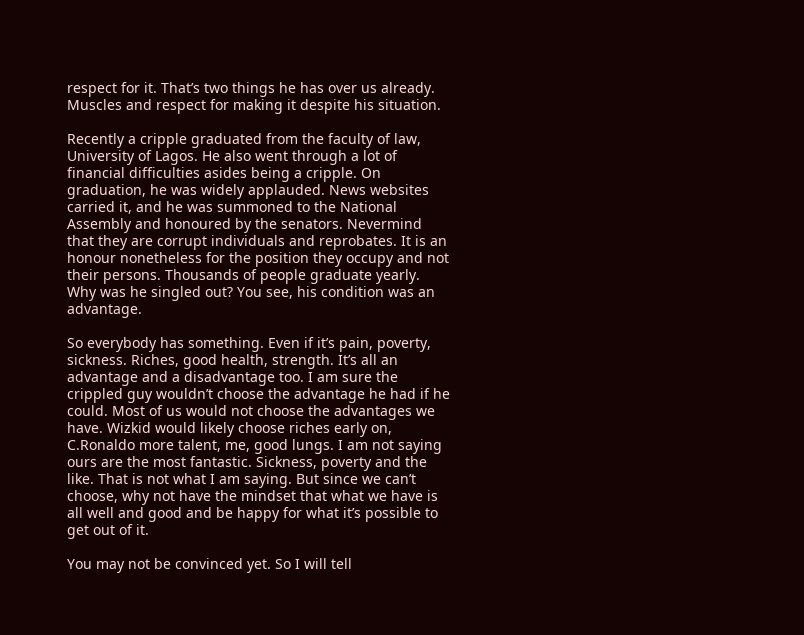respect for it. That’s two things he has over us already. Muscles and respect for making it despite his situation.

Recently a cripple graduated from the faculty of law, University of Lagos. He also went through a lot of financial difficulties asides being a cripple. On graduation, he was widely applauded. News websites carried it, and he was summoned to the National Assembly and honoured by the senators. Nevermind that they are corrupt individuals and reprobates. It is an honour nonetheless for the position they occupy and not their persons. Thousands of people graduate yearly. Why was he singled out? You see, his condition was an advantage.

So everybody has something. Even if it’s pain, poverty, sickness. Riches, good health, strength. It’s all an advantage and a disadvantage too. I am sure the crippled guy wouldn’t choose the advantage he had if he could. Most of us would not choose the advantages we have. Wizkid would likely choose riches early on, C.Ronaldo more talent, me, good lungs. I am not saying ours are the most fantastic. Sickness, poverty and the like. That is not what I am saying. But since we can’t choose, why not have the mindset that what we have is all well and good and be happy for what it’s possible to get out of it.

You may not be convinced yet. So I will tell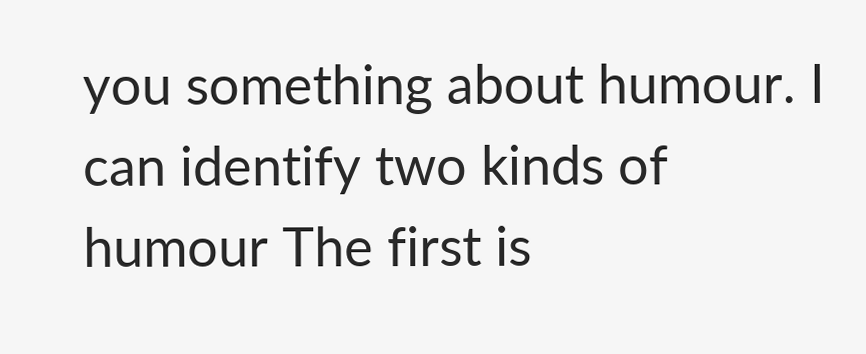you something about humour. I can identify two kinds of humour The first is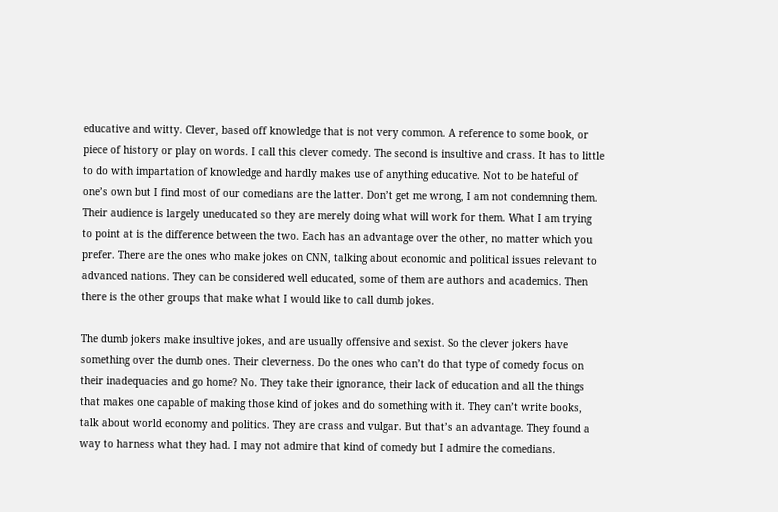educative and witty. Clever, based off knowledge that is not very common. A reference to some book, or piece of history or play on words. I call this clever comedy. The second is insultive and crass. It has to little to do with impartation of knowledge and hardly makes use of anything educative. Not to be hateful of one’s own but I find most of our comedians are the latter. Don’t get me wrong, I am not condemning them. Their audience is largely uneducated so they are merely doing what will work for them. What I am trying to point at is the difference between the two. Each has an advantage over the other, no matter which you prefer. There are the ones who make jokes on CNN, talking about economic and political issues relevant to advanced nations. They can be considered well educated, some of them are authors and academics. Then there is the other groups that make what I would like to call dumb jokes.

The dumb jokers make insultive jokes, and are usually offensive and sexist. So the clever jokers have something over the dumb ones. Their cleverness. Do the ones who can’t do that type of comedy focus on their inadequacies and go home? No. They take their ignorance, their lack of education and all the things that makes one capable of making those kind of jokes and do something with it. They can’t write books, talk about world economy and politics. They are crass and vulgar. But that’s an advantage. They found a way to harness what they had. I may not admire that kind of comedy but I admire the comedians.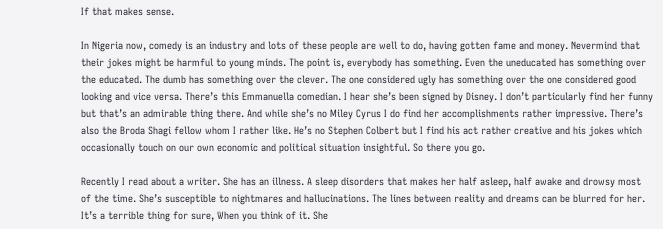If that makes sense.

In Nigeria now, comedy is an industry and lots of these people are well to do, having gotten fame and money. Nevermind that their jokes might be harmful to young minds. The point is, everybody has something. Even the uneducated has something over the educated. The dumb has something over the clever. The one considered ugly has something over the one considered good looking and vice versa. There’s this Emmanuella comedian. I hear she’s been signed by Disney. I don’t particularly find her funny but that’s an admirable thing there. And while she’s no Miley Cyrus I do find her accomplishments rather impressive. There’s also the Broda Shagi fellow whom I rather like. He’s no Stephen Colbert but I find his act rather creative and his jokes which occasionally touch on our own economic and political situation insightful. So there you go.

Recently I read about a writer. She has an illness. A sleep disorders that makes her half asleep, half awake and drowsy most of the time. She’s susceptible to nightmares and hallucinations. The lines between reality and dreams can be blurred for her. It’s a terrible thing for sure, When you think of it. She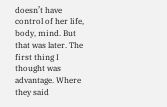doesn’t have control of her life, body, mind. But that was later. The first thing I thought was advantage. Where they said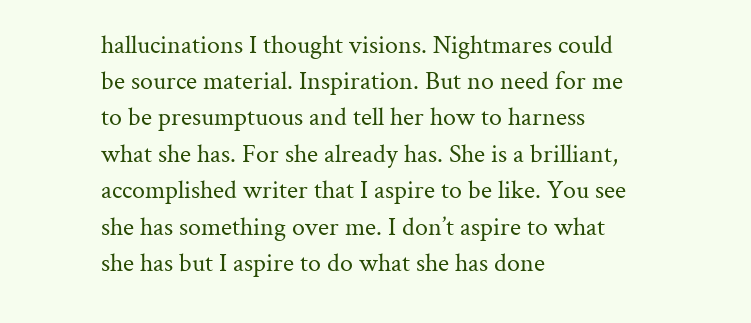hallucinations I thought visions. Nightmares could be source material. Inspiration. But no need for me to be presumptuous and tell her how to harness what she has. For she already has. She is a brilliant, accomplished writer that I aspire to be like. You see she has something over me. I don’t aspire to what she has but I aspire to do what she has done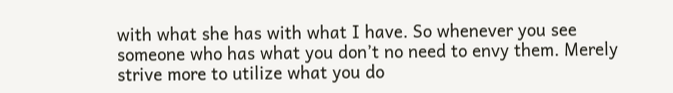with what she has with what I have. So whenever you see someone who has what you don’t no need to envy them. Merely strive more to utilize what you do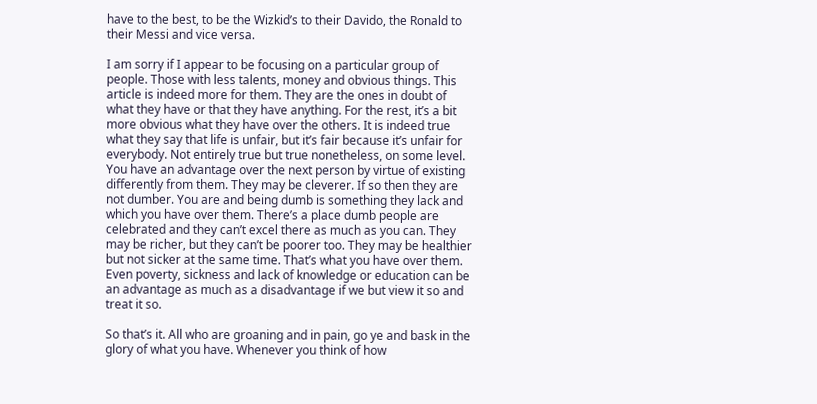have to the best, to be the Wizkid’s to their Davido, the Ronald to their Messi and vice versa.

I am sorry if I appear to be focusing on a particular group of people. Those with less talents, money and obvious things. This article is indeed more for them. They are the ones in doubt of what they have or that they have anything. For the rest, it’s a bit more obvious what they have over the others. It is indeed true what they say that life is unfair, but it’s fair because it’s unfair for everybody. Not entirely true but true nonetheless, on some level. You have an advantage over the next person by virtue of existing differently from them. They may be cleverer. If so then they are not dumber. You are and being dumb is something they lack and which you have over them. There’s a place dumb people are celebrated and they can’t excel there as much as you can. They may be richer, but they can’t be poorer too. They may be healthier but not sicker at the same time. That’s what you have over them. Even poverty, sickness and lack of knowledge or education can be an advantage as much as a disadvantage if we but view it so and treat it so.

So that’s it. All who are groaning and in pain, go ye and bask in the glory of what you have. Whenever you think of how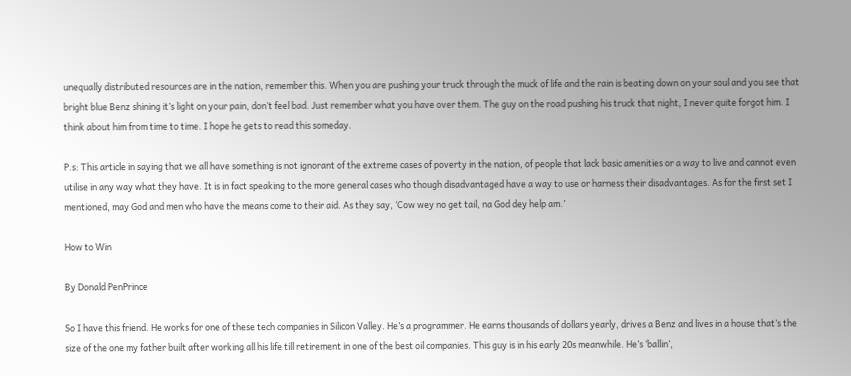unequally distributed resources are in the nation, remember this. When you are pushing your truck through the muck of life and the rain is beating down on your soul and you see that bright blue Benz shining it’s light on your pain, don’t feel bad. Just remember what you have over them. The guy on the road pushing his truck that night, I never quite forgot him. I think about him from time to time. I hope he gets to read this someday.

P.s: This article in saying that we all have something is not ignorant of the extreme cases of poverty in the nation, of people that lack basic amenities or a way to live and cannot even utilise in any way what they have. It is in fact speaking to the more general cases who though disadvantaged have a way to use or harness their disadvantages. As for the first set I mentioned, may God and men who have the means come to their aid. As they say, ‘Cow wey no get tail, na God dey help am.’

How to Win

By Donald PenPrince

So I have this friend. He works for one of these tech companies in Silicon Valley. He’s a programmer. He earns thousands of dollars yearly, drives a Benz and lives in a house that’s the size of the one my father built after working all his life till retirement in one of the best oil companies. This guy is in his early 20s meanwhile. He’s ‘ballin’,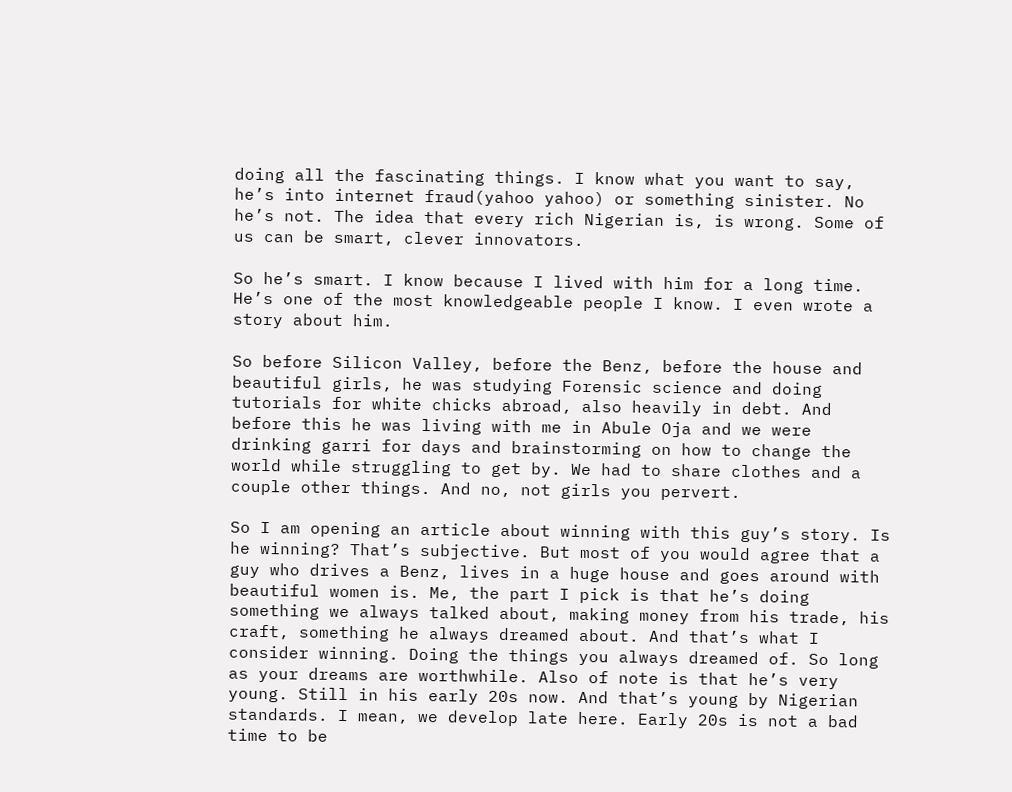doing all the fascinating things. I know what you want to say, he’s into internet fraud(yahoo yahoo) or something sinister. No he’s not. The idea that every rich Nigerian is, is wrong. Some of us can be smart, clever innovators.

So he’s smart. I know because I lived with him for a long time. He’s one of the most knowledgeable people I know. I even wrote a story about him.

So before Silicon Valley, before the Benz, before the house and beautiful girls, he was studying Forensic science and doing tutorials for white chicks abroad, also heavily in debt. And before this he was living with me in Abule Oja and we were drinking garri for days and brainstorming on how to change the world while struggling to get by. We had to share clothes and a couple other things. And no, not girls you pervert.

So I am opening an article about winning with this guy’s story. Is he winning? That’s subjective. But most of you would agree that a guy who drives a Benz, lives in a huge house and goes around with beautiful women is. Me, the part I pick is that he’s doing something we always talked about, making money from his trade, his craft, something he always dreamed about. And that’s what I consider winning. Doing the things you always dreamed of. So long as your dreams are worthwhile. Also of note is that he’s very young. Still in his early 20s now. And that’s young by Nigerian standards. I mean, we develop late here. Early 20s is not a bad time to be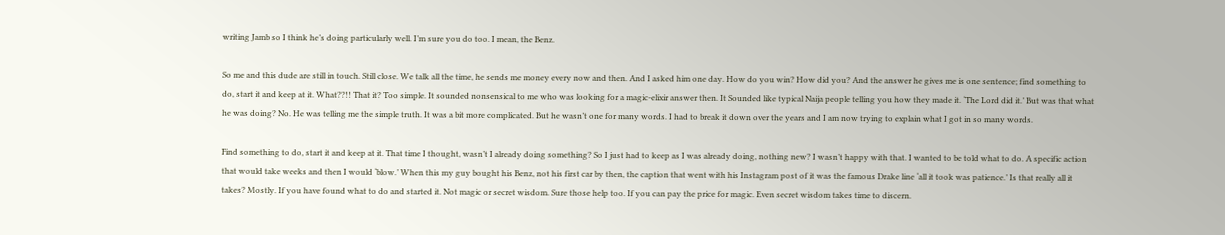writing Jamb so I think he’s doing particularly well. I’m sure you do too. I mean, the Benz.

So me and this dude are still in touch. Still close. We talk all the time, he sends me money every now and then. And I asked him one day. How do you win? How did you? And the answer he gives me is one sentence; find something to do, start it and keep at it. What??!! That it? Too simple. It sounded nonsensical to me who was looking for a magic-elixir answer then. It Sounded like typical Naija people telling you how they made it. ‘The Lord did it.’ But was that what he was doing? No. He was telling me the simple truth. It was a bit more complicated. But he wasn’t one for many words. I had to break it down over the years and I am now trying to explain what I got in so many words.

Find something to do, start it and keep at it. That time I thought, wasn’t I already doing something? So I just had to keep as I was already doing, nothing new? I wasn’t happy with that. I wanted to be told what to do. A specific action that would take weeks and then I would ‘blow.’ When this my guy bought his Benz, not his first car by then, the caption that went with his Instagram post of it was the famous Drake line ‘all it took was patience.’ Is that really all it takes? Mostly. If you have found what to do and started it. Not magic or secret wisdom. Sure those help too. If you can pay the price for magic. Even secret wisdom takes time to discern.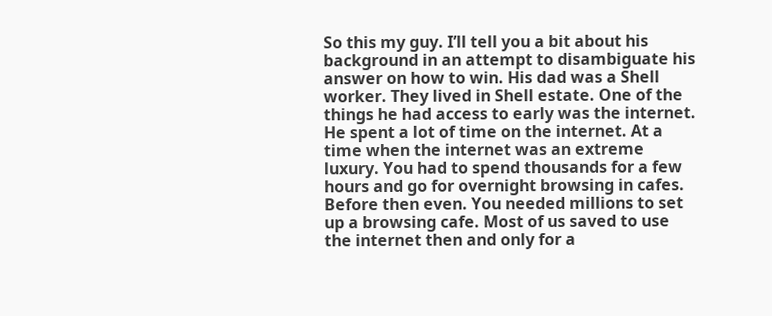So this my guy. I’ll tell you a bit about his background in an attempt to disambiguate his answer on how to win. His dad was a Shell worker. They lived in Shell estate. One of the things he had access to early was the internet. He spent a lot of time on the internet. At a time when the internet was an extreme luxury. You had to spend thousands for a few hours and go for overnight browsing in cafes. Before then even. You needed millions to set up a browsing cafe. Most of us saved to use the internet then and only for a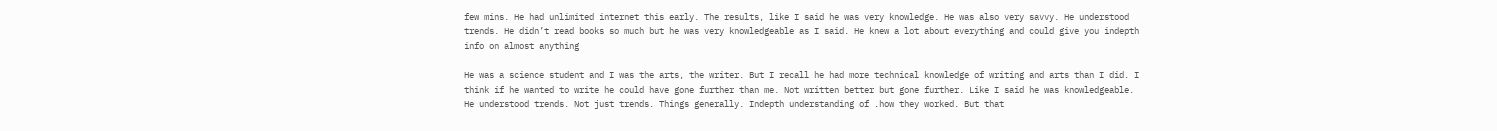few mins. He had unlimited internet this early. The results, like I said he was very knowledge. He was also very savvy. He understood trends. He didn’t read books so much but he was very knowledgeable as I said. He knew a lot about everything and could give you indepth info on almost anything

He was a science student and I was the arts, the writer. But I recall he had more technical knowledge of writing and arts than I did. I think if he wanted to write he could have gone further than me. Not written better but gone further. Like I said he was knowledgeable. He understood trends. Not just trends. Things generally. Indepth understanding of .how they worked. But that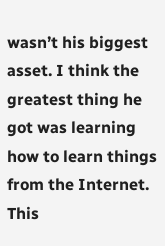wasn’t his biggest asset. I think the greatest thing he got was learning how to learn things from the Internet. This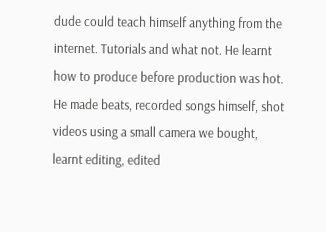dude could teach himself anything from the internet. Tutorials and what not. He learnt how to produce before production was hot. He made beats, recorded songs himself, shot videos using a small camera we bought, learnt editing, edited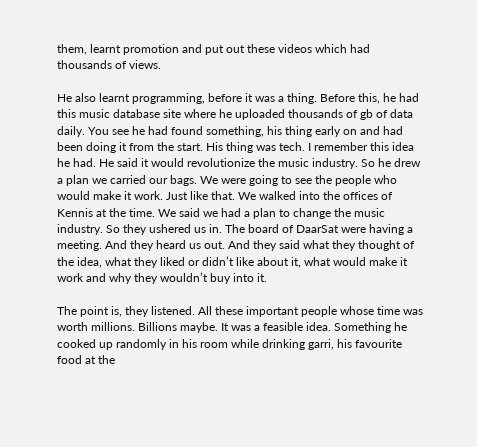them, learnt promotion and put out these videos which had thousands of views.

He also learnt programming, before it was a thing. Before this, he had this music database site where he uploaded thousands of gb of data daily. You see he had found something, his thing early on and had been doing it from the start. His thing was tech. I remember this idea he had. He said it would revolutionize the music industry. So he drew a plan we carried our bags. We were going to see the people who would make it work. Just like that. We walked into the offices of Kennis at the time. We said we had a plan to change the music industry. So they ushered us in. The board of DaarSat were having a meeting. And they heard us out. And they said what they thought of the idea, what they liked or didn’t like about it, what would make it work and why they wouldn’t buy into it.

The point is, they listened. All these important people whose time was worth millions. Billions maybe. It was a feasible idea. Something he cooked up randomly in his room while drinking garri, his favourite food at the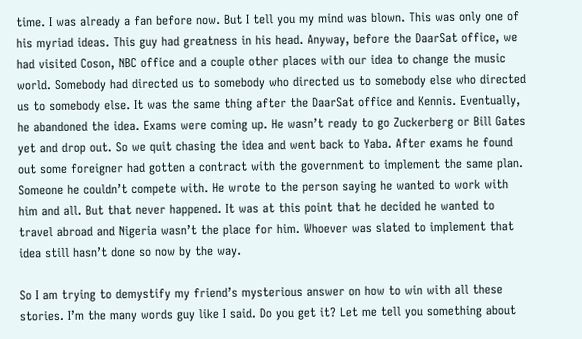time. I was already a fan before now. But I tell you my mind was blown. This was only one of his myriad ideas. This guy had greatness in his head. Anyway, before the DaarSat office, we had visited Coson, NBC office and a couple other places with our idea to change the music world. Somebody had directed us to somebody who directed us to somebody else who directed us to somebody else. It was the same thing after the DaarSat office and Kennis. Eventually, he abandoned the idea. Exams were coming up. He wasn’t ready to go Zuckerberg or Bill Gates yet and drop out. So we quit chasing the idea and went back to Yaba. After exams he found out some foreigner had gotten a contract with the government to implement the same plan. Someone he couldn’t compete with. He wrote to the person saying he wanted to work with him and all. But that never happened. It was at this point that he decided he wanted to travel abroad and Nigeria wasn’t the place for him. Whoever was slated to implement that idea still hasn’t done so now by the way.

So I am trying to demystify my friend’s mysterious answer on how to win with all these stories. I’m the many words guy like I said. Do you get it? Let me tell you something about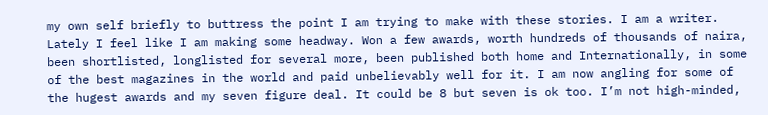my own self briefly to buttress the point I am trying to make with these stories. I am a writer. Lately I feel like I am making some headway. Won a few awards, worth hundreds of thousands of naira, been shortlisted, longlisted for several more, been published both home and Internationally, in some of the best magazines in the world and paid unbelievably well for it. I am now angling for some of the hugest awards and my seven figure deal. It could be 8 but seven is ok too. I’m not high-minded,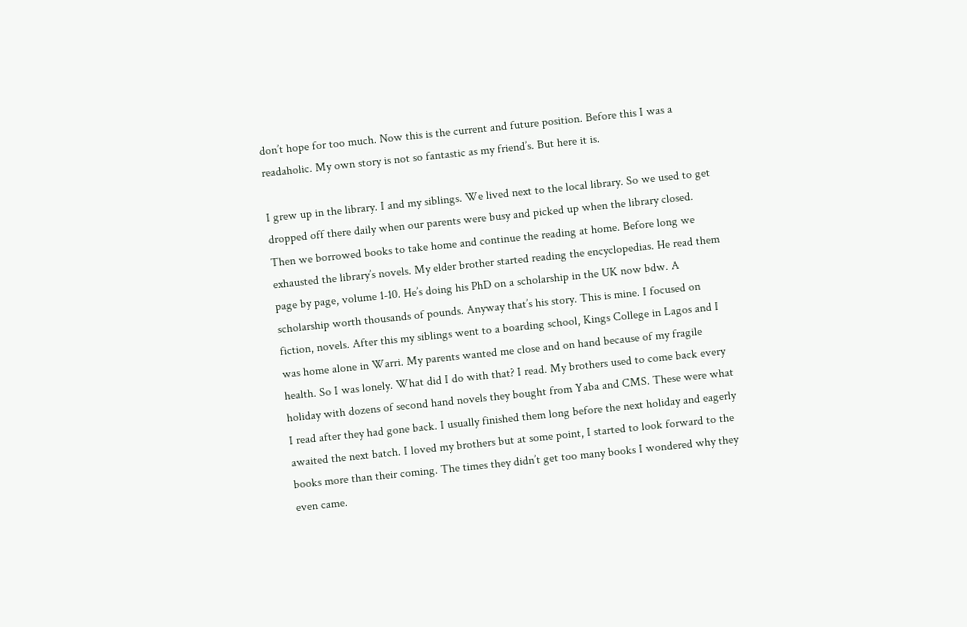don’t hope for too much. Now this is the current and future position. Before this I was a readaholic. My own story is not so fantastic as my friend’s. But here it is.

I grew up in the library. I and my siblings. We lived next to the local library. So we used to get dropped off there daily when our parents were busy and picked up when the library closed. Then we borrowed books to take home and continue the reading at home. Before long we exhausted the library’s novels. My elder brother started reading the encyclopedias. He read them page by page, volume 1-10. He’s doing his PhD on a scholarship in the UK now bdw. A scholarship worth thousands of pounds. Anyway that’s his story. This is mine. I focused on fiction, novels. After this my siblings went to a boarding school, Kings College in Lagos and I was home alone in Warri. My parents wanted me close and on hand because of my fragile health. So I was lonely. What did I do with that? I read. My brothers used to come back every holiday with dozens of second hand novels they bought from Yaba and CMS. These were what I read after they had gone back. I usually finished them long before the next holiday and eagerly awaited the next batch. I loved my brothers but at some point, I started to look forward to the books more than their coming. The times they didn’t get too many books I wondered why they even came.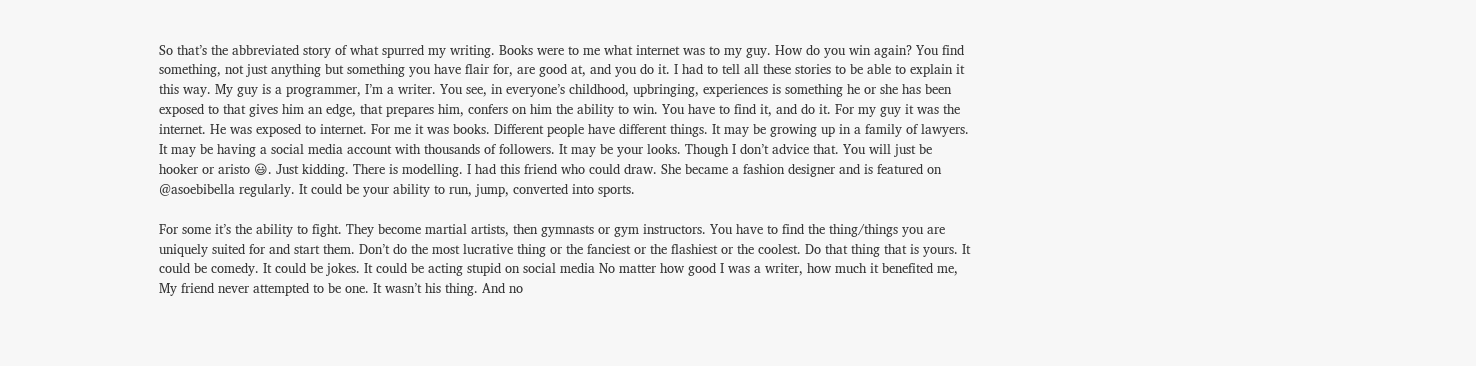So that’s the abbreviated story of what spurred my writing. Books were to me what internet was to my guy. How do you win again? You find something, not just anything but something you have flair for, are good at, and you do it. I had to tell all these stories to be able to explain it this way. My guy is a programmer, I’m a writer. You see, in everyone’s childhood, upbringing, experiences is something he or she has been exposed to that gives him an edge, that prepares him, confers on him the ability to win. You have to find it, and do it. For my guy it was the internet. He was exposed to internet. For me it was books. Different people have different things. It may be growing up in a family of lawyers. It may be having a social media account with thousands of followers. It may be your looks. Though I don’t advice that. You will just be hooker or aristo 😃. Just kidding. There is modelling. I had this friend who could draw. She became a fashion designer and is featured on @asoebibella regularly. It could be your ability to run, jump, converted into sports.

For some it’s the ability to fight. They become martial artists, then gymnasts or gym instructors. You have to find the thing/things you are uniquely suited for and start them. Don’t do the most lucrative thing or the fanciest or the flashiest or the coolest. Do that thing that is yours. It could be comedy. It could be jokes. It could be acting stupid on social media No matter how good I was a writer, how much it benefited me, My friend never attempted to be one. It wasn’t his thing. And no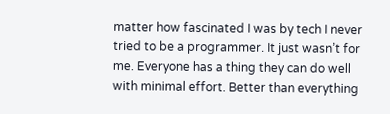matter how fascinated I was by tech I never tried to be a programmer. It just wasn’t for me. Everyone has a thing they can do well with minimal effort. Better than everything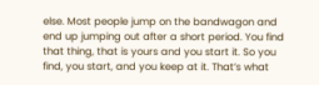else. Most people jump on the bandwagon and end up jumping out after a short period. You find that thing, that is yours and you start it. So you find, you start, and you keep at it. That’s what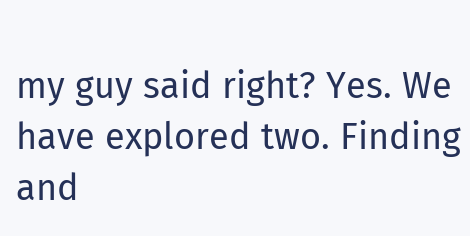my guy said right? Yes. We have explored two. Finding and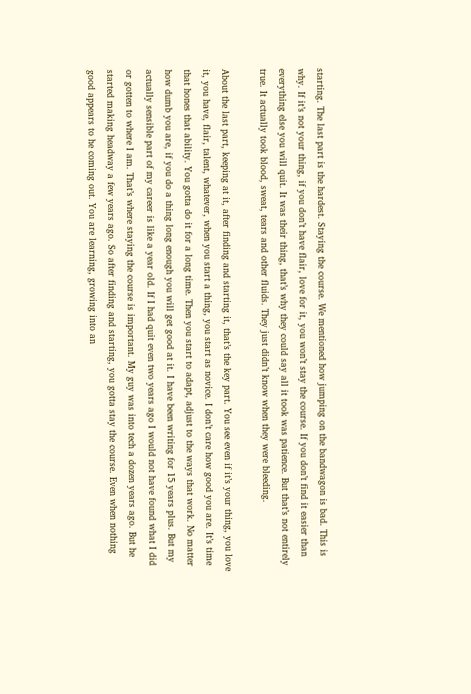starting. The last part is the hardest. Staying the course. We mentioned how jumping on the bandwagon is bad. This is why. If it’s not your thing, if you don’t have flair, love for it, you won’t stay the course. If you don’t find it easier than everything else you will quit. It was their thing, that’s why they could say all it took was patience. But that’s not entirely true. It actually took blood, sweat, tears and other fluids. They just didn’t know when they were bleeding.

About the last part, keeping at it, after finding and starting it, that’s the key part. You see even if it’s your thing, you love it, you have, flair, talent, whatever, when you start a thing, you start as novice. I don’t care how good you are. It’s time that hones that ability. You gotta do it for a long time. Then you start to adapt, adjust to the ways that work. No matter how dumb you are, if you do a thing long enough you will get good at it. I have been writing for 15 years plus. But my actually sensible part of my career is like a year old. If I had quit even two years ago I would not have found what I did or gotten to where I am. That’s where staying the course is important. My guy was into tech a dozen years ago. But he started making headway a few years ago. So after finding and starting, you gotta stay the course. Even when nothing good appears to he coming out. You are learning, growing into an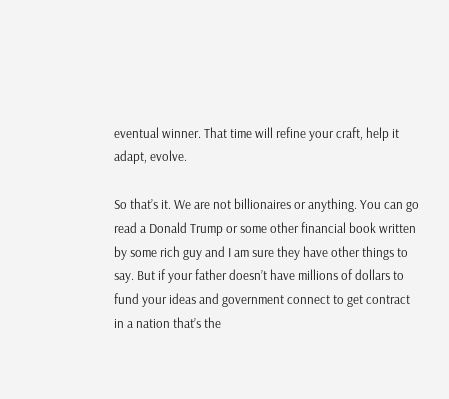eventual winner. That time will refine your craft, help it adapt, evolve.

So that’s it. We are not billionaires or anything. You can go read a Donald Trump or some other financial book written by some rich guy and I am sure they have other things to say. But if your father doesn’t have millions of dollars to fund your ideas and government connect to get contract in a nation that’s the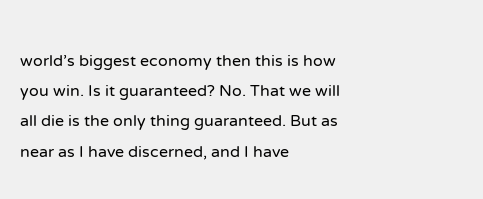world’s biggest economy then this is how you win. Is it guaranteed? No. That we will all die is the only thing guaranteed. But as near as I have discerned, and I have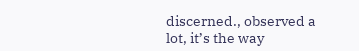discerned., observed a lot, it’s the way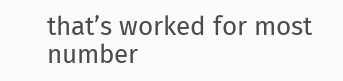that’s worked for most number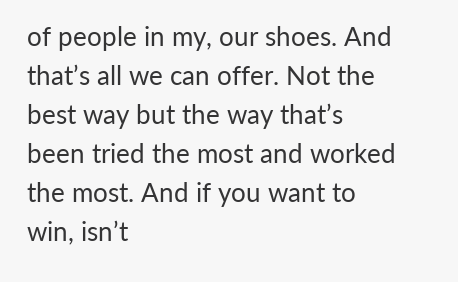of people in my, our shoes. And that’s all we can offer. Not the best way but the way that’s been tried the most and worked the most. And if you want to win, isn’t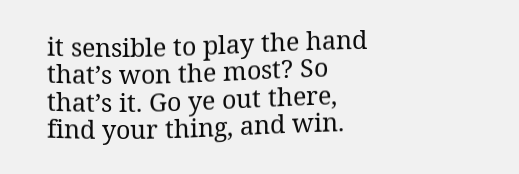it sensible to play the hand that’s won the most? So that’s it. Go ye out there, find your thing, and win.